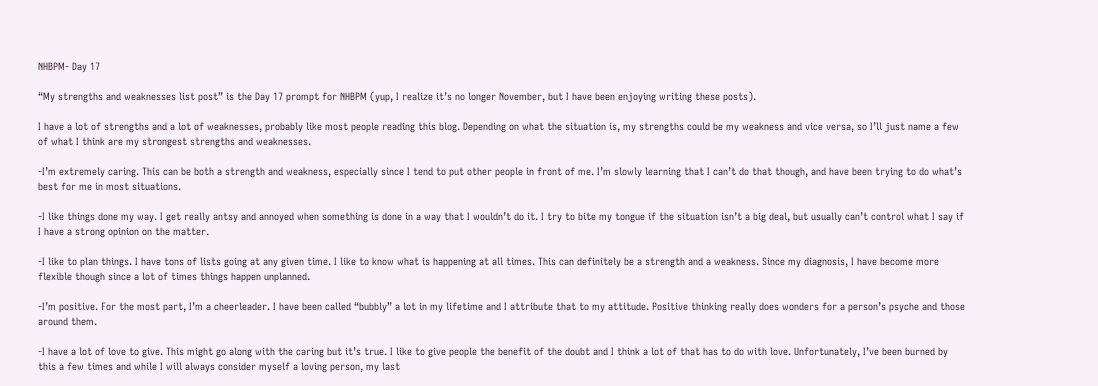NHBPM- Day 17

“My strengths and weaknesses list post” is the Day 17 prompt for NHBPM (yup, I realize it’s no longer November, but I have been enjoying writing these posts).

I have a lot of strengths and a lot of weaknesses, probably like most people reading this blog. Depending on what the situation is, my strengths could be my weakness and vice versa, so I’ll just name a few of what I think are my strongest strengths and weaknesses.

-I’m extremely caring. This can be both a strength and weakness, especially since I tend to put other people in front of me. I’m slowly learning that I can’t do that though, and have been trying to do what’s best for me in most situations.

-I like things done my way. I get really antsy and annoyed when something is done in a way that I wouldn’t do it. I try to bite my tongue if the situation isn’t a big deal, but usually can’t control what I say if I have a strong opinion on the matter.

-I like to plan things. I have tons of lists going at any given time. I like to know what is happening at all times. This can definitely be a strength and a weakness. Since my diagnosis, I have become more flexible though since a lot of times things happen unplanned.

-I’m positive. For the most part, I’m a cheerleader. I have been called “bubbly” a lot in my lifetime and I attribute that to my attitude. Positive thinking really does wonders for a person’s psyche and those around them.

-I have a lot of love to give. This might go along with the caring but it’s true. I like to give people the benefit of the doubt and I think a lot of that has to do with love. Unfortunately, I’ve been burned by this a few times and while I will always consider myself a loving person, my last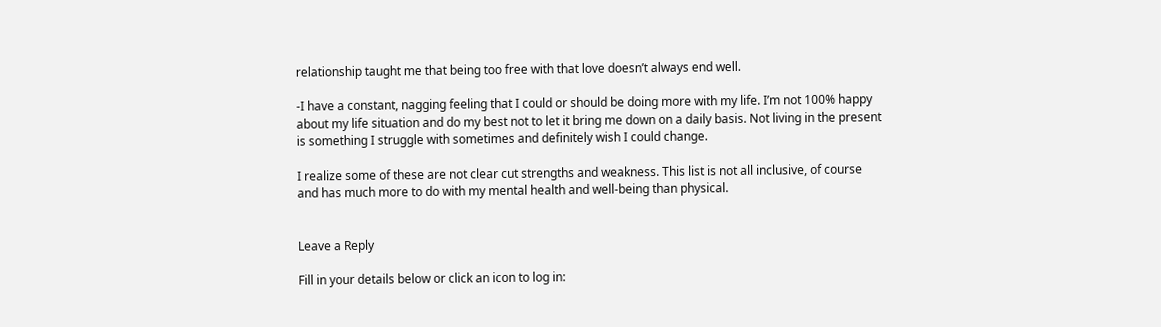relationship taught me that being too free with that love doesn’t always end well.

-I have a constant, nagging feeling that I could or should be doing more with my life. I’m not 100% happy about my life situation and do my best not to let it bring me down on a daily basis. Not living in the present is something I struggle with sometimes and definitely wish I could change.

I realize some of these are not clear cut strengths and weakness. This list is not all inclusive, of course and has much more to do with my mental health and well-being than physical.


Leave a Reply

Fill in your details below or click an icon to log in: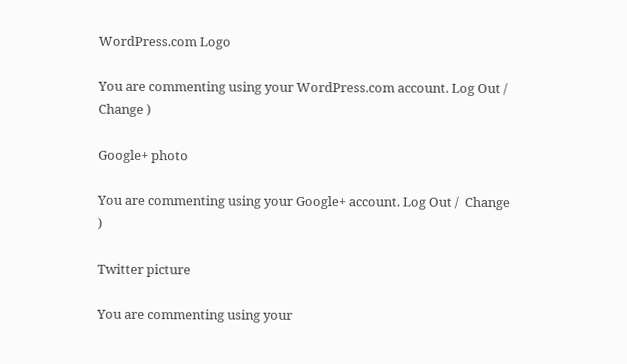WordPress.com Logo

You are commenting using your WordPress.com account. Log Out /  Change )

Google+ photo

You are commenting using your Google+ account. Log Out /  Change )

Twitter picture

You are commenting using your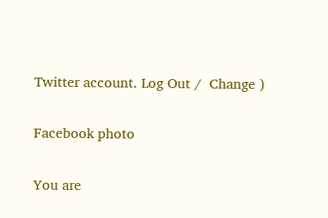Twitter account. Log Out /  Change )

Facebook photo

You are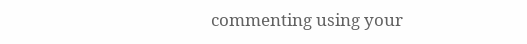commenting using your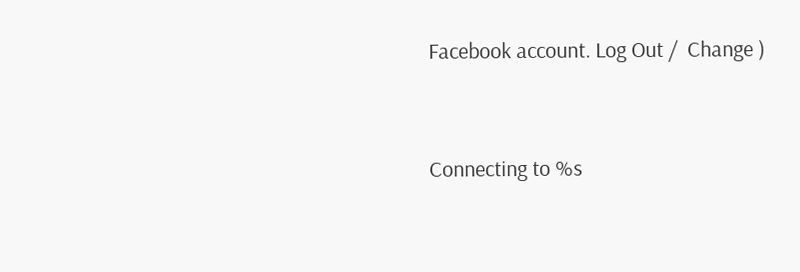Facebook account. Log Out /  Change )


Connecting to %s